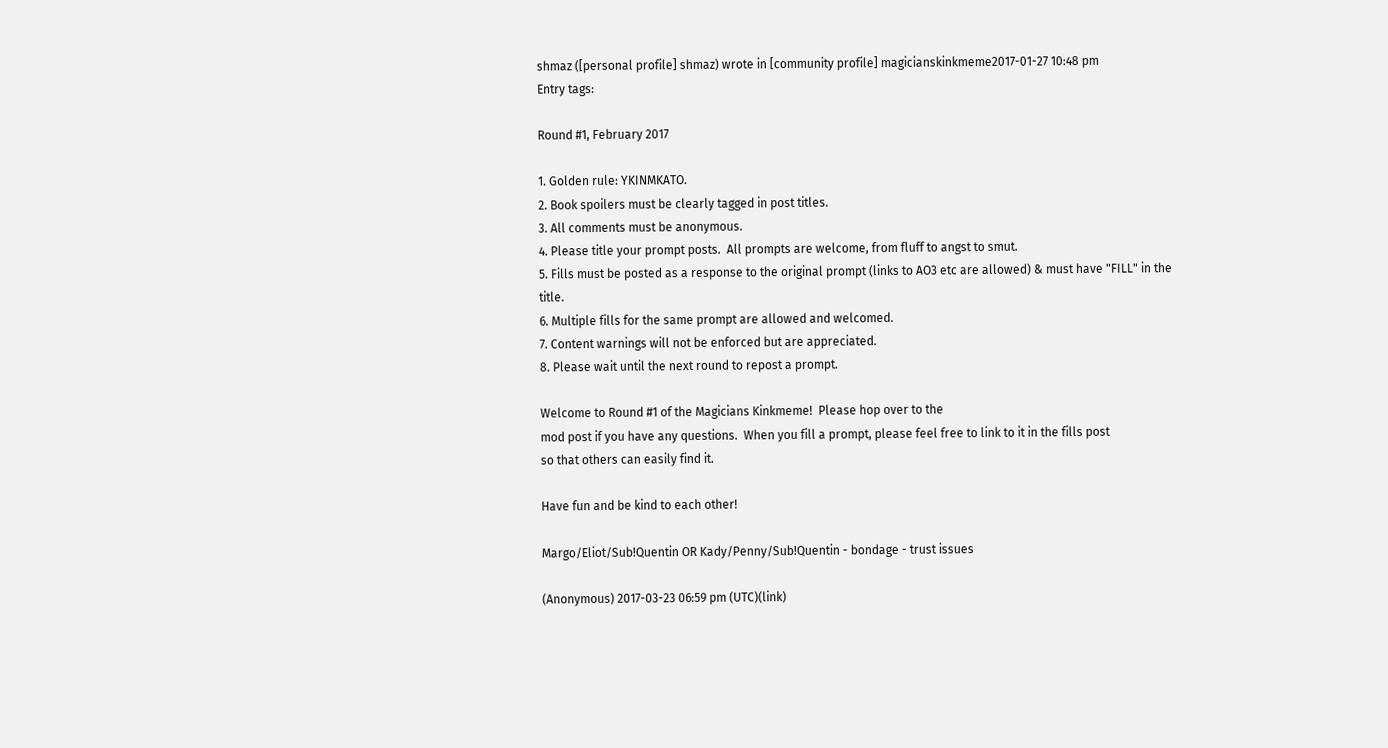shmaz ([personal profile] shmaz) wrote in [community profile] magicianskinkmeme2017-01-27 10:48 pm
Entry tags:

Round #1, February 2017

1. Golden rule: YKINMKATO.
2. Book spoilers must be clearly tagged in post titles.
3. All comments must be anonymous.
4. Please title your prompt posts.  All prompts are welcome, from fluff to angst to smut.
5. Fills must be posted as a response to the original prompt (links to AO3 etc are allowed) & must have "FILL" in the title.
6. Multiple fills for the same prompt are allowed and welcomed.
7. Content warnings will not be enforced but are appreciated.
8. Please wait until the next round to repost a prompt.

Welcome to Round #1 of the Magicians Kinkmeme!  Please hop over to the
mod post if you have any questions.  When you fill a prompt, please feel free to link to it in the fills post
so that others can easily find it.

Have fun and be kind to each other!

Margo/Eliot/Sub!Quentin OR Kady/Penny/Sub!Quentin - bondage - trust issues

(Anonymous) 2017-03-23 06:59 pm (UTC)(link)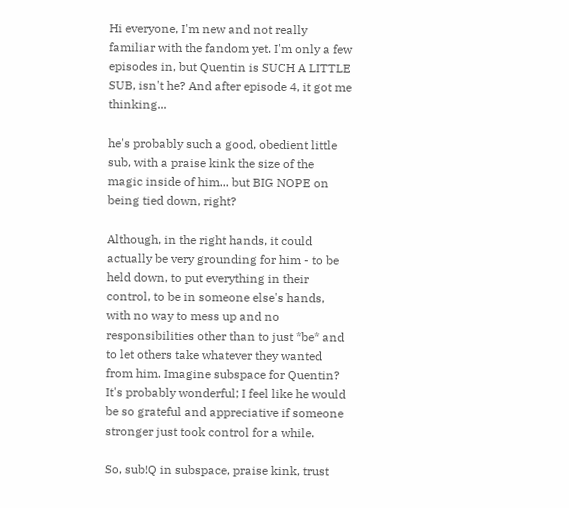Hi everyone, I'm new and not really familiar with the fandom yet. I'm only a few episodes in, but Quentin is SUCH A LITTLE SUB, isn't he? And after episode 4, it got me thinking...

he's probably such a good, obedient little sub, with a praise kink the size of the magic inside of him... but BIG NOPE on being tied down, right?

Although, in the right hands, it could actually be very grounding for him - to be held down, to put everything in their control, to be in someone else's hands, with no way to mess up and no responsibilities other than to just *be* and to let others take whatever they wanted from him. Imagine subspace for Quentin? It's probably wonderful; I feel like he would be so grateful and appreciative if someone stronger just took control for a while.

So, sub!Q in subspace, praise kink, trust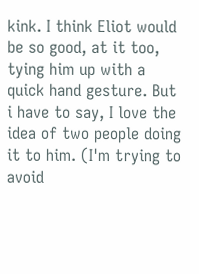kink. I think Eliot would be so good, at it too, tying him up with a quick hand gesture. But i have to say, I love the idea of two people doing it to him. (I'm trying to avoid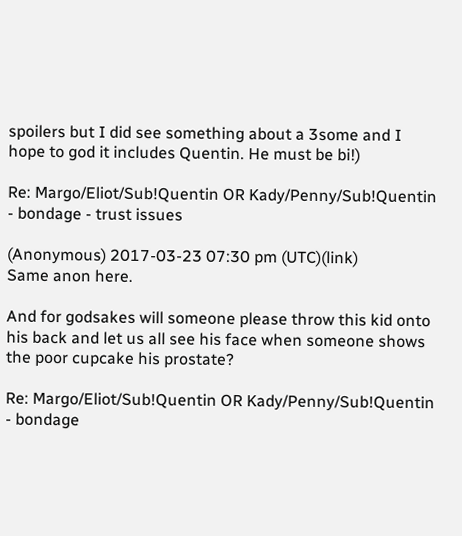spoilers but I did see something about a 3some and I hope to god it includes Quentin. He must be bi!)

Re: Margo/Eliot/Sub!Quentin OR Kady/Penny/Sub!Quentin - bondage - trust issues

(Anonymous) 2017-03-23 07:30 pm (UTC)(link)
Same anon here.

And for godsakes will someone please throw this kid onto his back and let us all see his face when someone shows the poor cupcake his prostate?

Re: Margo/Eliot/Sub!Quentin OR Kady/Penny/Sub!Quentin - bondage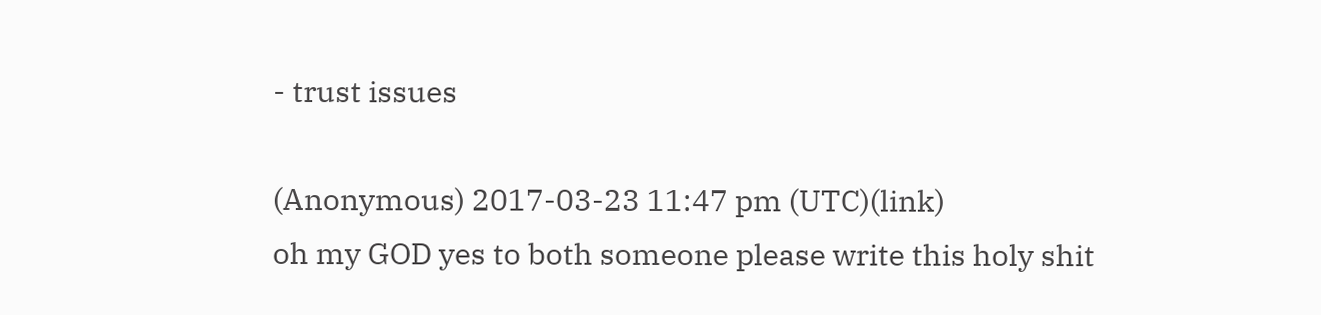- trust issues

(Anonymous) 2017-03-23 11:47 pm (UTC)(link)
oh my GOD yes to both someone please write this holy shit